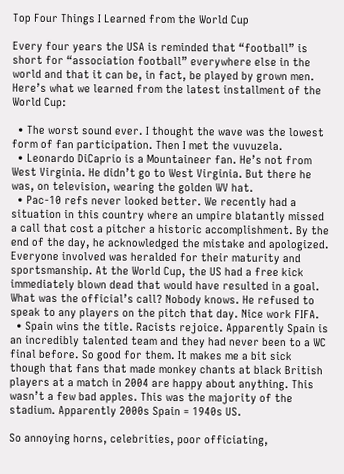Top Four Things I Learned from the World Cup

Every four years the USA is reminded that “football” is short for “association football” everywhere else in the world and that it can be, in fact, be played by grown men. Here’s what we learned from the latest installment of the World Cup:

  • The worst sound ever. I thought the wave was the lowest form of fan participation. Then I met the vuvuzela.
  • Leonardo DiCaprio is a Mountaineer fan. He’s not from West Virginia. He didn’t go to West Virginia. But there he was, on television, wearing the golden WV hat.
  • Pac-10 refs never looked better. We recently had a situation in this country where an umpire blatantly missed a call that cost a pitcher a historic accomplishment. By the end of the day, he acknowledged the mistake and apologized. Everyone involved was heralded for their maturity and sportsmanship. At the World Cup, the US had a free kick immediately blown dead that would have resulted in a goal. What was the official’s call? Nobody knows. He refused to speak to any players on the pitch that day. Nice work FIFA.
  • Spain wins the title. Racists rejoice. Apparently Spain is an incredibly talented team and they had never been to a WC final before. So good for them. It makes me a bit sick though that fans that made monkey chants at black British players at a match in 2004 are happy about anything. This wasn’t a few bad apples. This was the majority of the stadium. Apparently 2000s Spain = 1940s US.

So annoying horns, celebrities, poor officiating,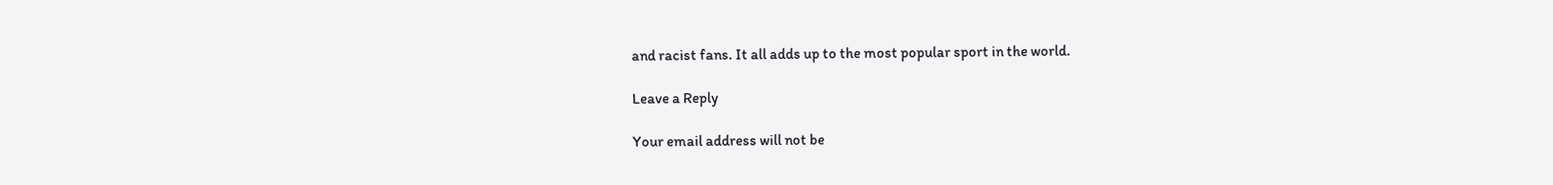and racist fans. It all adds up to the most popular sport in the world.

Leave a Reply

Your email address will not be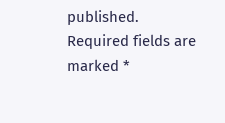published. Required fields are marked *